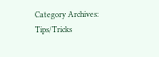Category Archives: Tips/Tricks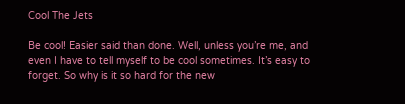Cool The Jets

Be cool! Easier said than done. Well, unless you’re me, and even I have to tell myself to be cool sometimes. It’s easy to forget. So why is it so hard for the new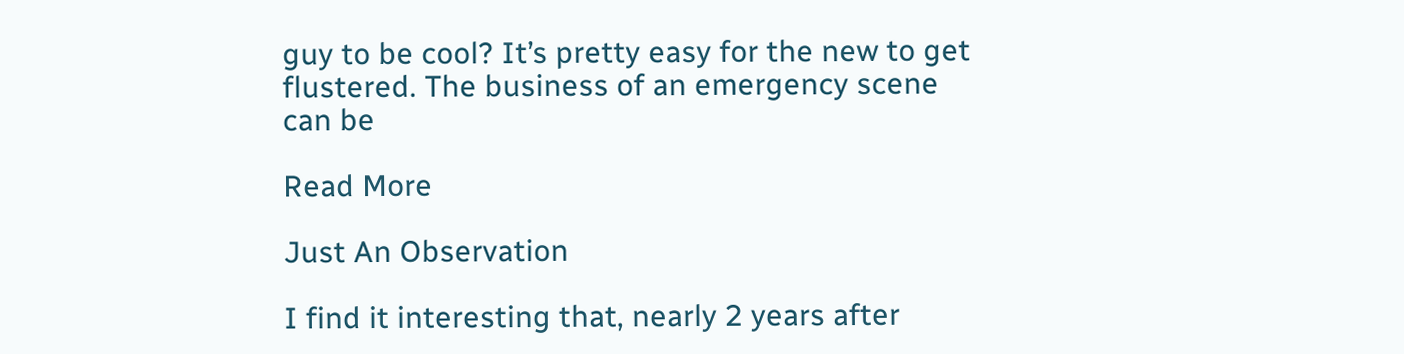guy to be cool? It’s pretty easy for the new to get flustered. The business of an emergency scene can be

Read More

Just An Observation

I find it interesting that, nearly 2 years after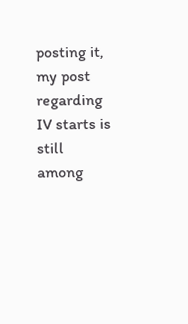posting it, my post regarding IV starts is still among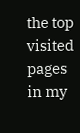the top visited pages in my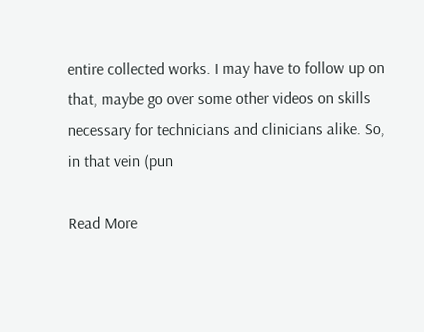entire collected works. I may have to follow up on that, maybe go over some other videos on skills necessary for technicians and clinicians alike. So, in that vein (pun

Read More